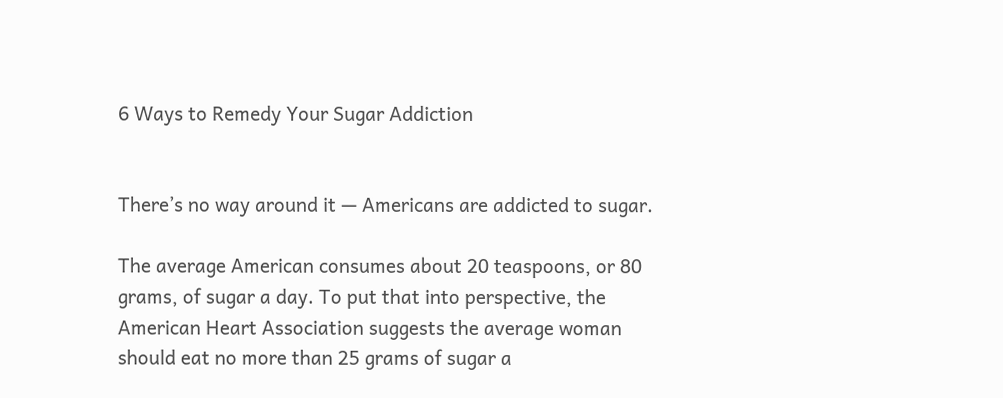6 Ways to Remedy Your Sugar Addiction


There’s no way around it — Americans are addicted to sugar.

The average American consumes about 20 teaspoons, or 80 grams, of sugar a day. To put that into perspective, the American Heart Association suggests the average woman should eat no more than 25 grams of sugar a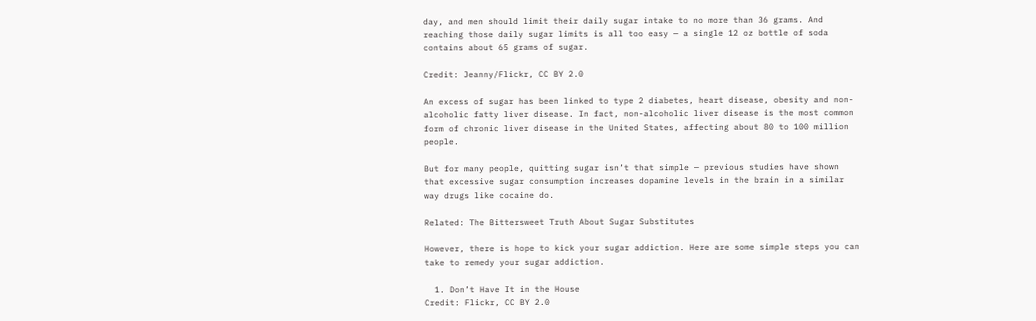day, and men should limit their daily sugar intake to no more than 36 grams. And reaching those daily sugar limits is all too easy — a single 12 oz bottle of soda contains about 65 grams of sugar.

Credit: Jeanny/Flickr, CC BY 2.0

An excess of sugar has been linked to type 2 diabetes, heart disease, obesity and non-alcoholic fatty liver disease. In fact, non-alcoholic liver disease is the most common form of chronic liver disease in the United States, affecting about 80 to 100 million people.

But for many people, quitting sugar isn’t that simple — previous studies have shown that excessive sugar consumption increases dopamine levels in the brain in a similar way drugs like cocaine do.

Related: The Bittersweet Truth About Sugar Substitutes

However, there is hope to kick your sugar addiction. Here are some simple steps you can take to remedy your sugar addiction.

  1. Don’t Have It in the House
Credit: Flickr, CC BY 2.0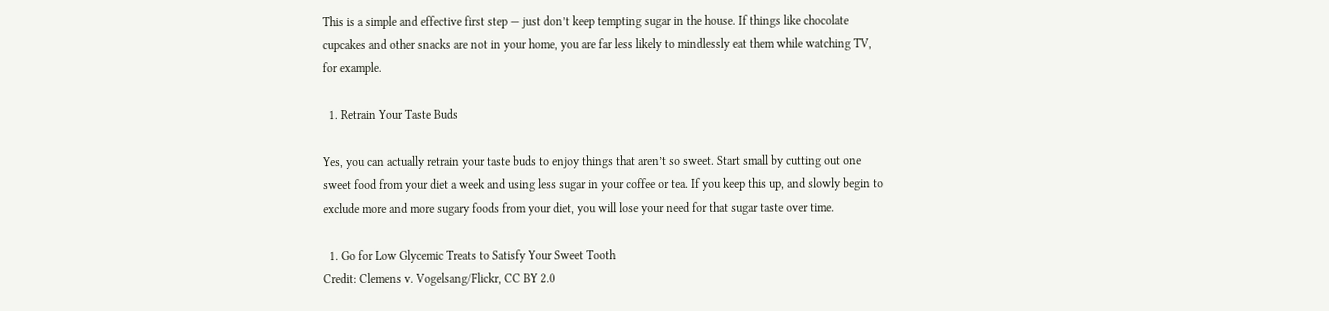This is a simple and effective first step — just don’t keep tempting sugar in the house. If things like chocolate cupcakes and other snacks are not in your home, you are far less likely to mindlessly eat them while watching TV, for example.

  1. Retrain Your Taste Buds

Yes, you can actually retrain your taste buds to enjoy things that aren’t so sweet. Start small by cutting out one sweet food from your diet a week and using less sugar in your coffee or tea. If you keep this up, and slowly begin to exclude more and more sugary foods from your diet, you will lose your need for that sugar taste over time.

  1. Go for Low Glycemic Treats to Satisfy Your Sweet Tooth
Credit: Clemens v. Vogelsang/Flickr, CC BY 2.0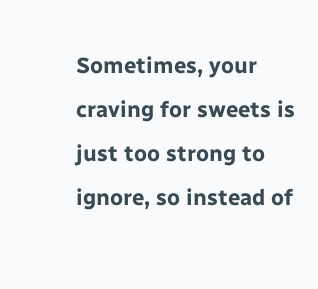Sometimes, your craving for sweets is just too strong to ignore, so instead of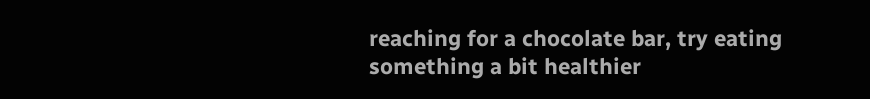reaching for a chocolate bar, try eating something a bit healthier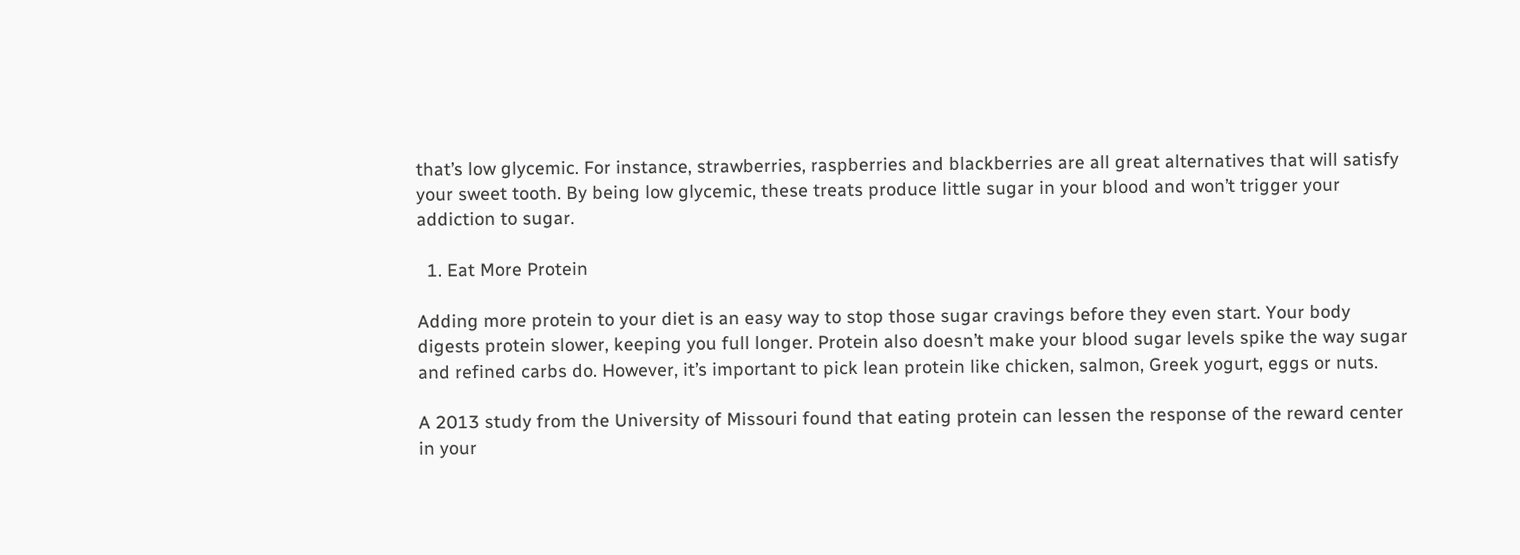that’s low glycemic. For instance, strawberries, raspberries and blackberries are all great alternatives that will satisfy your sweet tooth. By being low glycemic, these treats produce little sugar in your blood and won’t trigger your addiction to sugar.

  1. Eat More Protein

Adding more protein to your diet is an easy way to stop those sugar cravings before they even start. Your body digests protein slower, keeping you full longer. Protein also doesn’t make your blood sugar levels spike the way sugar and refined carbs do. However, it’s important to pick lean protein like chicken, salmon, Greek yogurt, eggs or nuts.

A 2013 study from the University of Missouri found that eating protein can lessen the response of the reward center in your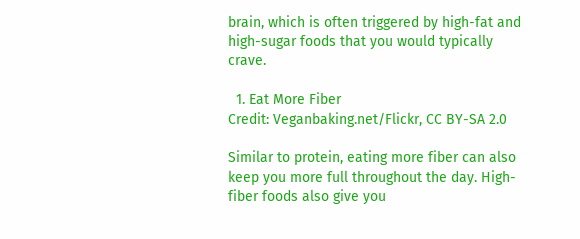brain, which is often triggered by high-fat and high-sugar foods that you would typically crave.

  1. Eat More Fiber
Credit: Veganbaking.net/Flickr, CC BY-SA 2.0

Similar to protein, eating more fiber can also keep you more full throughout the day. High-fiber foods also give you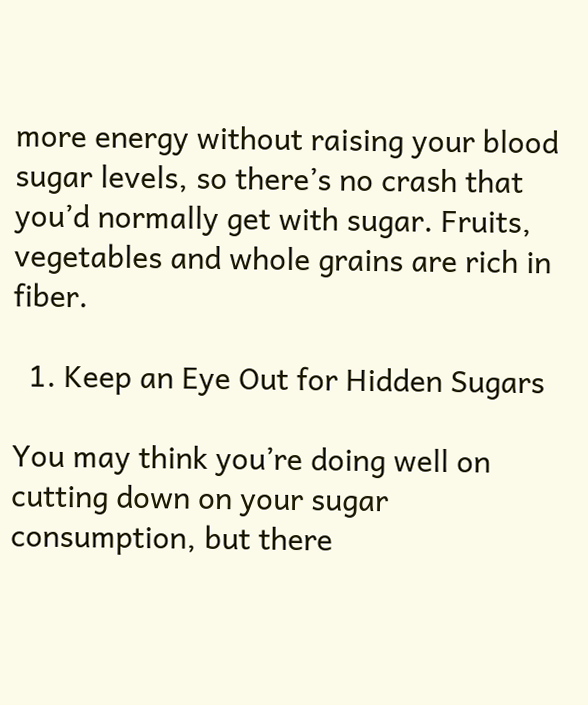more energy without raising your blood sugar levels, so there’s no crash that you’d normally get with sugar. Fruits, vegetables and whole grains are rich in fiber.

  1. Keep an Eye Out for Hidden Sugars

You may think you’re doing well on cutting down on your sugar consumption, but there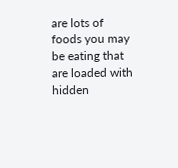are lots of foods you may be eating that are loaded with hidden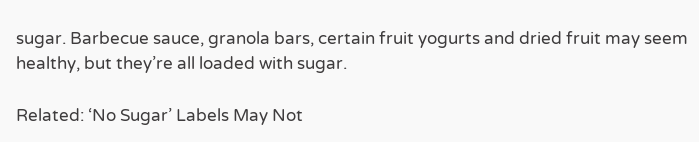sugar. Barbecue sauce, granola bars, certain fruit yogurts and dried fruit may seem healthy, but they’re all loaded with sugar.

Related: ‘No Sugar’ Labels May Not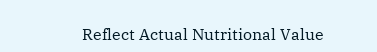Reflect Actual Nutritional Value